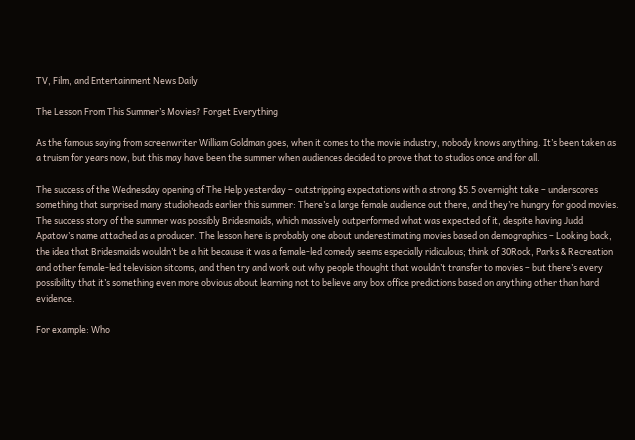TV, Film, and Entertainment News Daily

The Lesson From This Summer’s Movies? Forget Everything

As the famous saying from screenwriter William Goldman goes, when it comes to the movie industry, nobody knows anything. It’s been taken as a truism for years now, but this may have been the summer when audiences decided to prove that to studios once and for all.

The success of the Wednesday opening of The Help yesterday – outstripping expectations with a strong $5.5 overnight take – underscores something that surprised many studioheads earlier this summer: There’s a large female audience out there, and they’re hungry for good movies. The success story of the summer was possibly Bridesmaids, which massively outperformed what was expected of it, despite having Judd Apatow’s name attached as a producer. The lesson here is probably one about underestimating movies based on demographics – Looking back, the idea that Bridesmaids wouldn’t be a hit because it was a female-led comedy seems especially ridiculous; think of 30Rock, Parks & Recreation and other female-led television sitcoms, and then try and work out why people thought that wouldn’t transfer to movies – but there’s every possibility that it’s something even more obvious about learning not to believe any box office predictions based on anything other than hard evidence.

For example: Who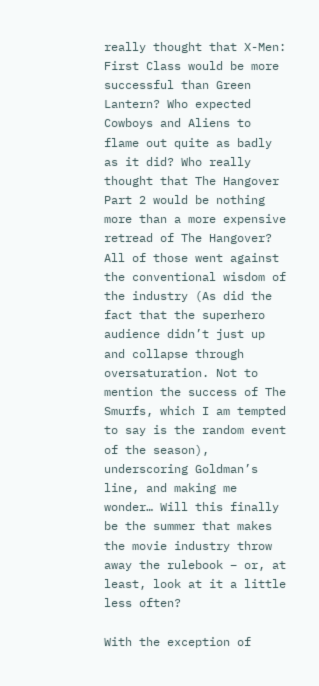really thought that X-Men: First Class would be more successful than Green Lantern? Who expected Cowboys and Aliens to flame out quite as badly as it did? Who really thought that The Hangover Part 2 would be nothing more than a more expensive retread of The Hangover? All of those went against the conventional wisdom of the industry (As did the fact that the superhero audience didn’t just up and collapse through oversaturation. Not to mention the success of The Smurfs, which I am tempted to say is the random event of the season), underscoring Goldman’s line, and making me wonder… Will this finally be the summer that makes the movie industry throw away the rulebook – or, at least, look at it a little less often?

With the exception of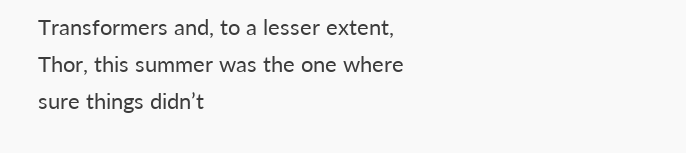Transformers and, to a lesser extent, Thor, this summer was the one where sure things didn’t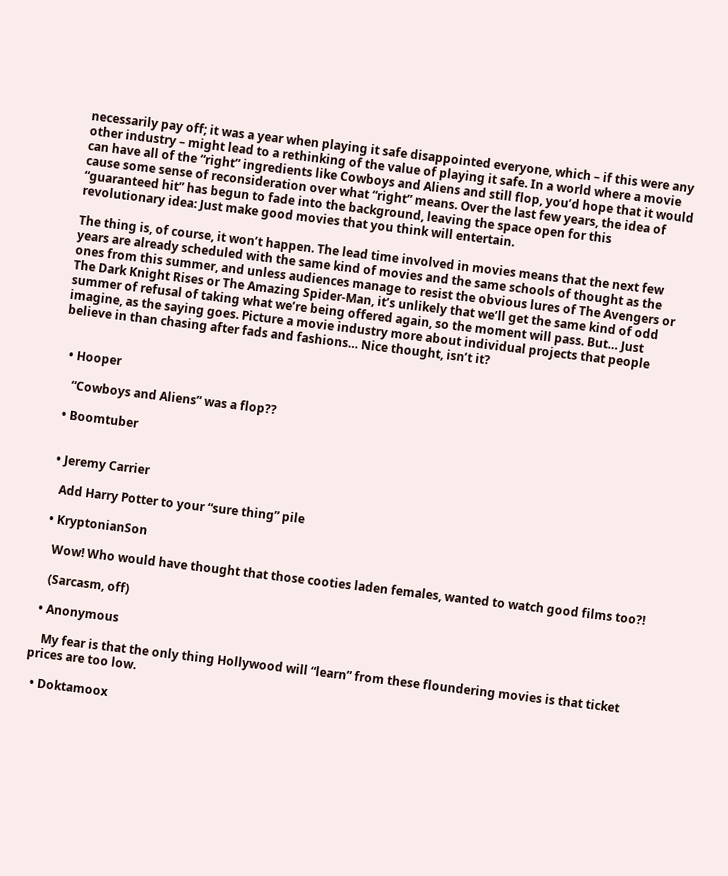necessarily pay off; it was a year when playing it safe disappointed everyone, which – if this were any other industry – might lead to a rethinking of the value of playing it safe. In a world where a movie can have all of the “right” ingredients like Cowboys and Aliens and still flop, you’d hope that it would cause some sense of reconsideration over what “right” means. Over the last few years, the idea of “guaranteed hit” has begun to fade into the background, leaving the space open for this revolutionary idea: Just make good movies that you think will entertain.

The thing is, of course, it won’t happen. The lead time involved in movies means that the next few years are already scheduled with the same kind of movies and the same schools of thought as the ones from this summer, and unless audiences manage to resist the obvious lures of The Avengers or The Dark Knight Rises or The Amazing Spider-Man, it’s unlikely that we’ll get the same kind of odd summer of refusal of taking what we’re being offered again, so the moment will pass. But… Just imagine, as the saying goes. Picture a movie industry more about individual projects that people believe in than chasing after fads and fashions… Nice thought, isn’t it?


  • Hooper

    “Cowboys and Aliens” was a flop??

  • Boomtuber


  • Jeremy Carrier

    Add Harry Potter to your “sure thing” pile

  • KryptonianSon

    Wow! Who would have thought that those cooties laden females, wanted to watch good films too?!

    (Sarcasm, off)

  • Anonymous

    My fear is that the only thing Hollywood will “learn” from these floundering movies is that ticket prices are too low.

  • Doktamoox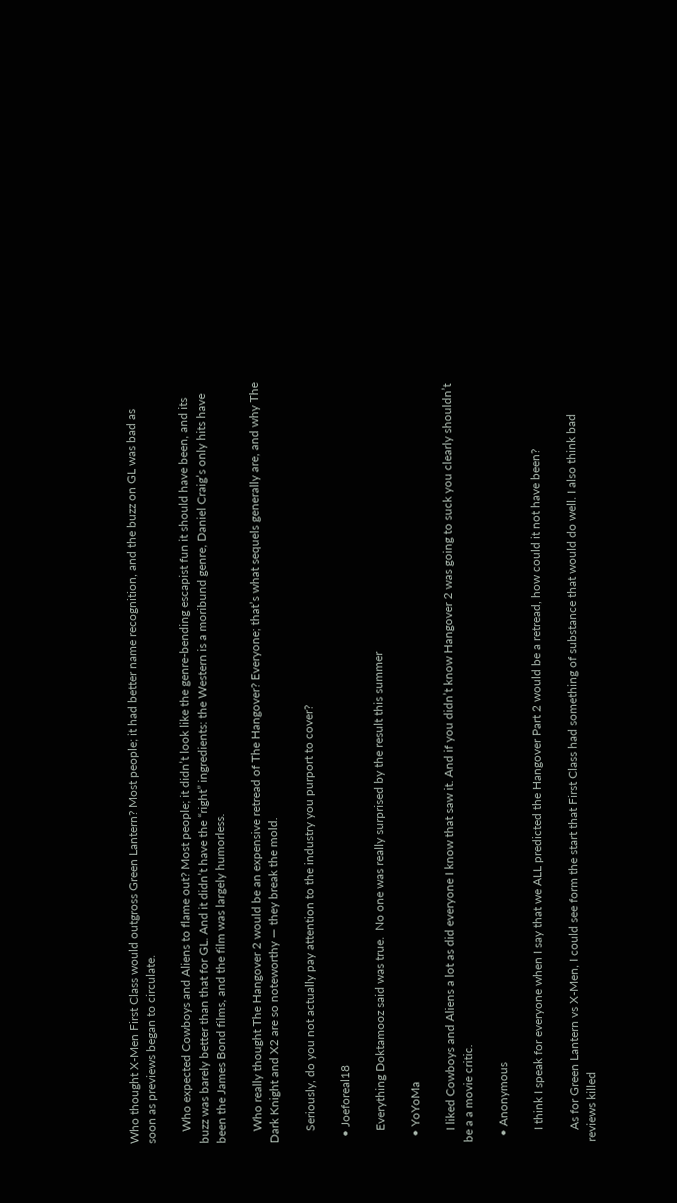Who thought X-Men First Class would outgross Green Lantern? Most people; it had better name recognition, and the buzz on GL was bad as soon as previews began to circulate.

    Who expected Cowboys and Aliens to flame out? Most people; it didn’t look like the genre-bending escapist fun it should have been, and its buzz was barely better than that for GL. And it didn’t have the “right” ingredients: the Western is a moribund genre, Daniel Craig’s only hits have been the James Bond films, and the film was largely humorless.

    Who really thought The Hangover 2 would be an expensive retread of The Hangover? Everyone; that’s what sequels generally are, and why The Dark Knight and X2 are so noteworthy — they break the mold.

    Seriously, do you not actually pay attention to the industry you purport to cover?

  • Joeforeal18

    Everything Doktamooz said was true.  No one was really surprised by the result this summer

  • YoYoMa

    I liked Cowboys and Aliens a lot as did everyone I know that saw it. And if you didn’t know Hangover 2 was going to suck you clearly shouldn’t be a a movie critic.

  • Anonymous

    I think I speak for everyone when I say that we ALL predicted the Hangover Part 2 would be a retread, how could it not have been?

    As for Green Lantern vs X-Men, I could see form the start that First Class had something of substance that would do well. I also think bad reviews killed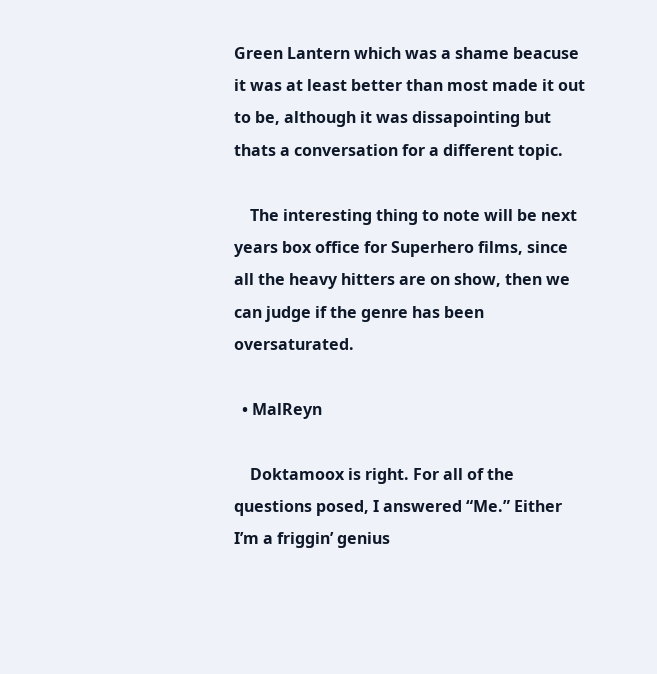Green Lantern which was a shame beacuse it was at least better than most made it out to be, although it was dissapointing but thats a conversation for a different topic.

    The interesting thing to note will be next years box office for Superhero films, since all the heavy hitters are on show, then we can judge if the genre has been oversaturated.

  • MalReyn

    Doktamoox is right. For all of the questions posed, I answered “Me.” Either I’m a friggin’ genius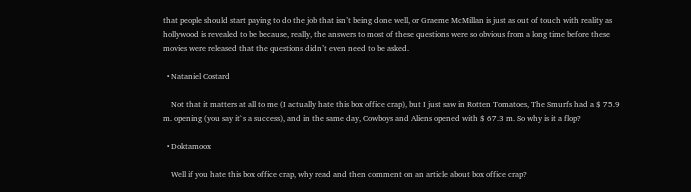that people should start paying to do the job that isn’t being done well, or Graeme McMillan is just as out of touch with reality as hollywood is revealed to be because, really, the answers to most of these questions were so obvious from a long time before these movies were released that the questions didn’t even need to be asked.

  • Nataniel Costard

    Not that it matters at all to me (I actually hate this box office crap), but I just saw in Rotten Tomatoes, The Smurfs had a $ 75.9 m. opening (you say it`s a success), and in the same day, Cowboys and Aliens opened with $ 67.3 m. So why is it a flop?

  • Doktamoox

    Well if you hate this box office crap, why read and then comment on an article about box office crap?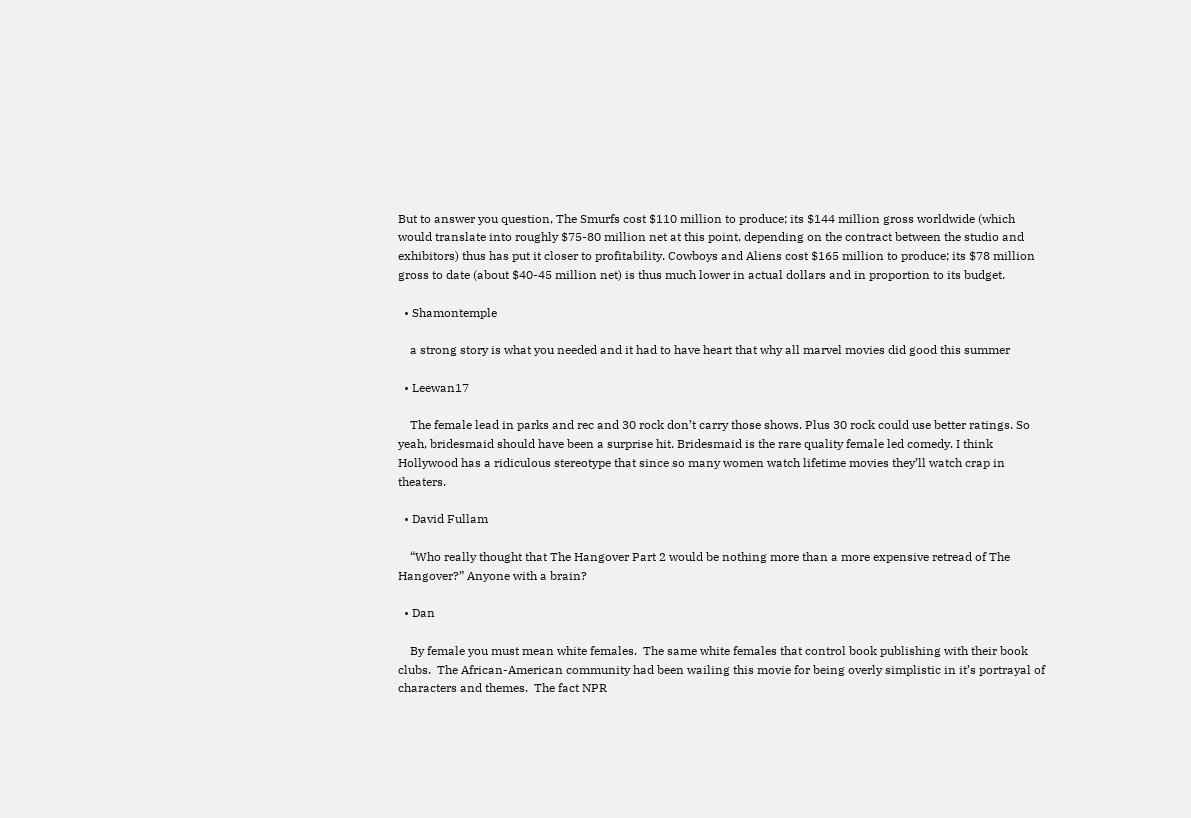But to answer you question, The Smurfs cost $110 million to produce; its $144 million gross worldwide (which would translate into roughly $75-80 million net at this point, depending on the contract between the studio and exhibitors) thus has put it closer to profitability. Cowboys and Aliens cost $165 million to produce; its $78 million gross to date (about $40-45 million net) is thus much lower in actual dollars and in proportion to its budget.

  • Shamontemple

    a strong story is what you needed and it had to have heart that why all marvel movies did good this summer

  • Leewan17

    The female lead in parks and rec and 30 rock don’t carry those shows. Plus 30 rock could use better ratings. So yeah, bridesmaid should have been a surprise hit. Bridesmaid is the rare quality female led comedy. I think Hollywood has a ridiculous stereotype that since so many women watch lifetime movies they’ll watch crap in theaters.

  • David Fullam

    “Who really thought that The Hangover Part 2 would be nothing more than a more expensive retread of The Hangover?” Anyone with a brain?

  • Dan

    By female you must mean white females.  The same white females that control book publishing with their book clubs.  The African-American community had been wailing this movie for being overly simplistic in it’s portrayal of characters and themes.  The fact NPR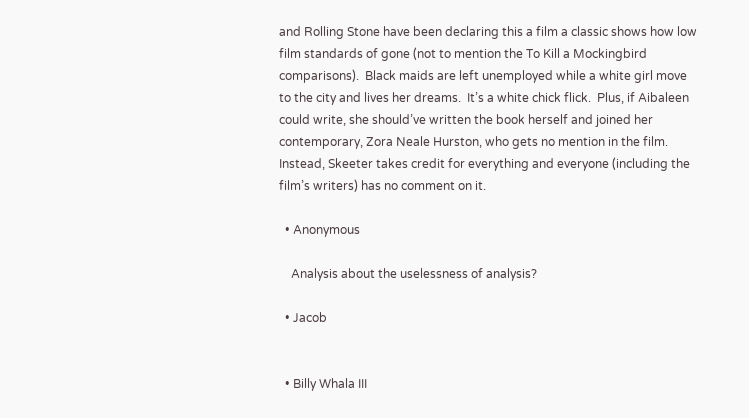and Rolling Stone have been declaring this a film a classic shows how low film standards of gone (not to mention the To Kill a Mockingbird comparisons).  Black maids are left unemployed while a white girl move to the city and lives her dreams.  It’s a white chick flick.  Plus, if Aibaleen could write, she should’ve written the book herself and joined her contemporary, Zora Neale Hurston, who gets no mention in the film.  Instead, Skeeter takes credit for everything and everyone (including the film’s writers) has no comment on it.

  • Anonymous

    Analysis about the uselessness of analysis?

  • Jacob


  • Billy Whala III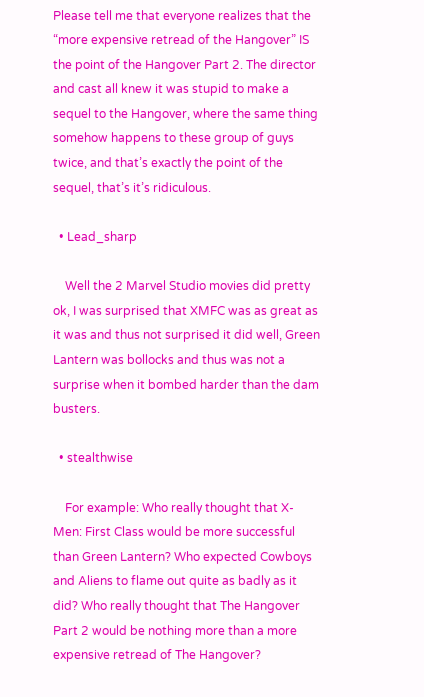Please tell me that everyone realizes that the “more expensive retread of the Hangover” IS the point of the Hangover Part 2. The director and cast all knew it was stupid to make a sequel to the Hangover, where the same thing somehow happens to these group of guys twice, and that’s exactly the point of the sequel, that’s it’s ridiculous.

  • Lead_sharp

    Well the 2 Marvel Studio movies did pretty ok, I was surprised that XMFC was as great as it was and thus not surprised it did well, Green Lantern was bollocks and thus was not a surprise when it bombed harder than the dam busters.

  • stealthwise

    For example: Who really thought that X-Men: First Class would be more successful than Green Lantern? Who expected Cowboys and Aliens to flame out quite as badly as it did? Who really thought that The Hangover Part 2 would be nothing more than a more expensive retread of The Hangover?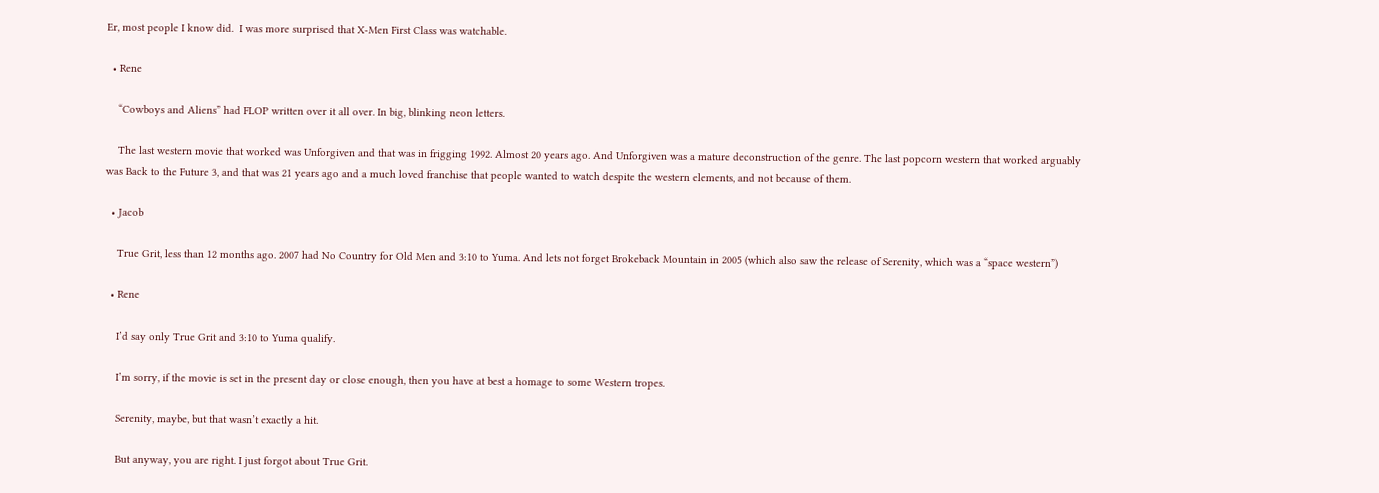Er, most people I know did.  I was more surprised that X-Men First Class was watchable.

  • Rene

    “Cowboys and Aliens” had FLOP written over it all over. In big, blinking neon letters.

    The last western movie that worked was Unforgiven and that was in frigging 1992. Almost 20 years ago. And Unforgiven was a mature deconstruction of the genre. The last popcorn western that worked arguably was Back to the Future 3, and that was 21 years ago and a much loved franchise that people wanted to watch despite the western elements, and not because of them.

  • Jacob

    True Grit, less than 12 months ago. 2007 had No Country for Old Men and 3:10 to Yuma. And lets not forget Brokeback Mountain in 2005 (which also saw the release of Serenity, which was a “space western”)

  • Rene

    I’d say only True Grit and 3:10 to Yuma qualify.

    I’m sorry, if the movie is set in the present day or close enough, then you have at best a homage to some Western tropes.

    Serenity, maybe, but that wasn’t exactly a hit.

    But anyway, you are right. I just forgot about True Grit.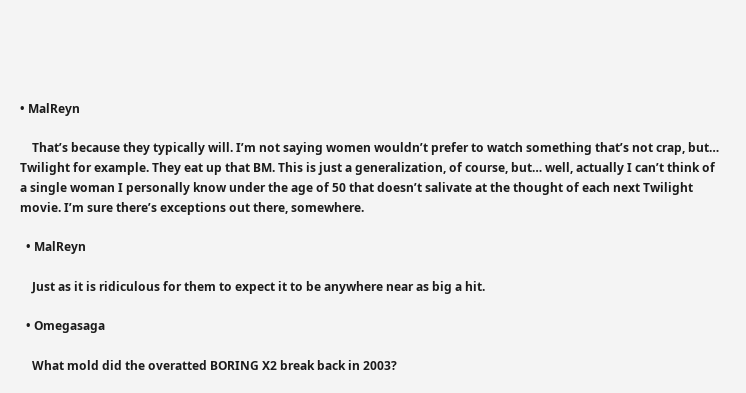• MalReyn

    That’s because they typically will. I’m not saying women wouldn’t prefer to watch something that’s not crap, but… Twilight for example. They eat up that BM. This is just a generalization, of course, but… well, actually I can’t think of a single woman I personally know under the age of 50 that doesn’t salivate at the thought of each next Twilight movie. I’m sure there’s exceptions out there, somewhere.

  • MalReyn

    Just as it is ridiculous for them to expect it to be anywhere near as big a hit.

  • Omegasaga

    What mold did the overatted BORING X2 break back in 2003?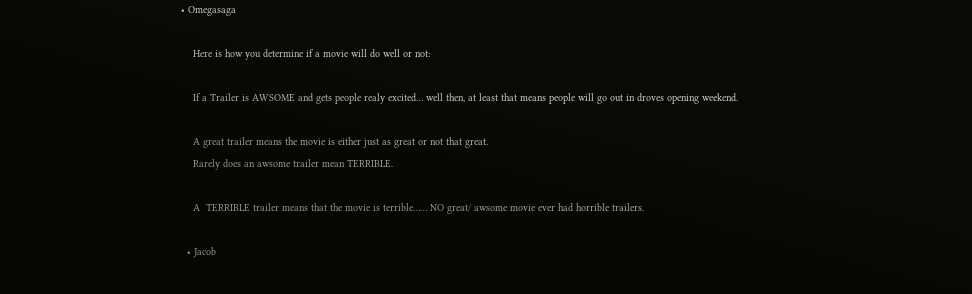• Omegasaga

    Here is how you determine if a movie will do well or not:

    If a Trailer is AWSOME and gets people realy excited… well then, at least that means people will go out in droves opening weekend.

    A great trailer means the movie is either just as great or not that great.
    Rarely does an awsome trailer mean TERRIBLE.

    A  TERRIBLE trailer means that the movie is terrible…… NO great/ awsome movie ever had horrible trailers.

  • Jacob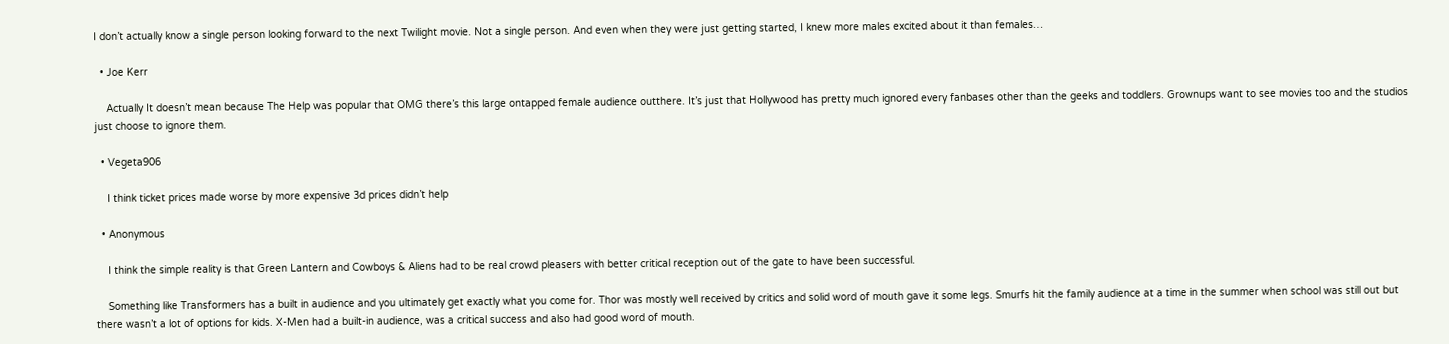I don’t actually know a single person looking forward to the next Twilight movie. Not a single person. And even when they were just getting started, I knew more males excited about it than females…

  • Joe Kerr

    Actually It doesn’t mean because The Help was popular that OMG there’s this large ontapped female audience outthere. It’s just that Hollywood has pretty much ignored every fanbases other than the geeks and toddlers. Grownups want to see movies too and the studios just choose to ignore them.

  • Vegeta906

    I think ticket prices made worse by more expensive 3d prices didn’t help

  • Anonymous

    I think the simple reality is that Green Lantern and Cowboys & Aliens had to be real crowd pleasers with better critical reception out of the gate to have been successful.

    Something like Transformers has a built in audience and you ultimately get exactly what you come for. Thor was mostly well received by critics and solid word of mouth gave it some legs. Smurfs hit the family audience at a time in the summer when school was still out but there wasn’t a lot of options for kids. X-Men had a built-in audience, was a critical success and also had good word of mouth.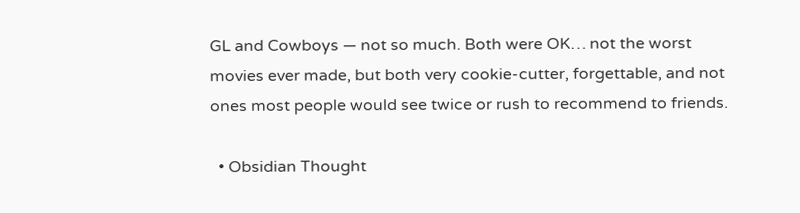GL and Cowboys — not so much. Both were OK… not the worst movies ever made, but both very cookie-cutter, forgettable, and not ones most people would see twice or rush to recommend to friends.

  • Obsidian Thought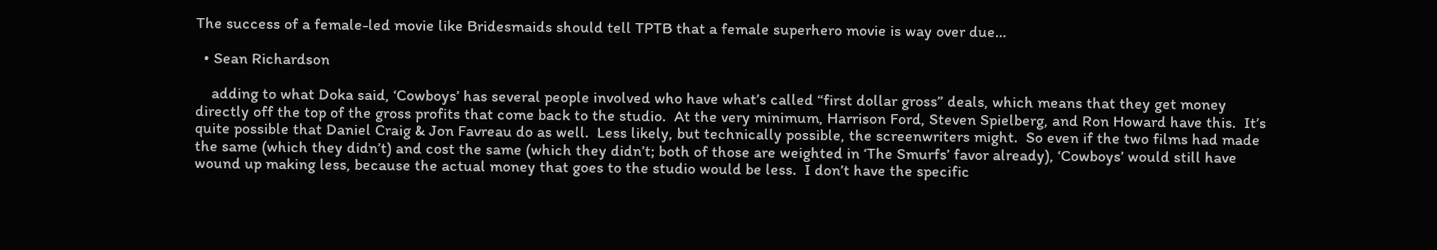The success of a female-led movie like Bridesmaids should tell TPTB that a female superhero movie is way over due…

  • Sean Richardson

    adding to what Doka said, ‘Cowboys’ has several people involved who have what’s called “first dollar gross” deals, which means that they get money directly off the top of the gross profits that come back to the studio.  At the very minimum, Harrison Ford, Steven Spielberg, and Ron Howard have this.  It’s quite possible that Daniel Craig & Jon Favreau do as well.  Less likely, but technically possible, the screenwriters might.  So even if the two films had made the same (which they didn’t) and cost the same (which they didn’t; both of those are weighted in ‘The Smurfs’ favor already), ‘Cowboys’ would still have wound up making less, because the actual money that goes to the studio would be less.  I don’t have the specific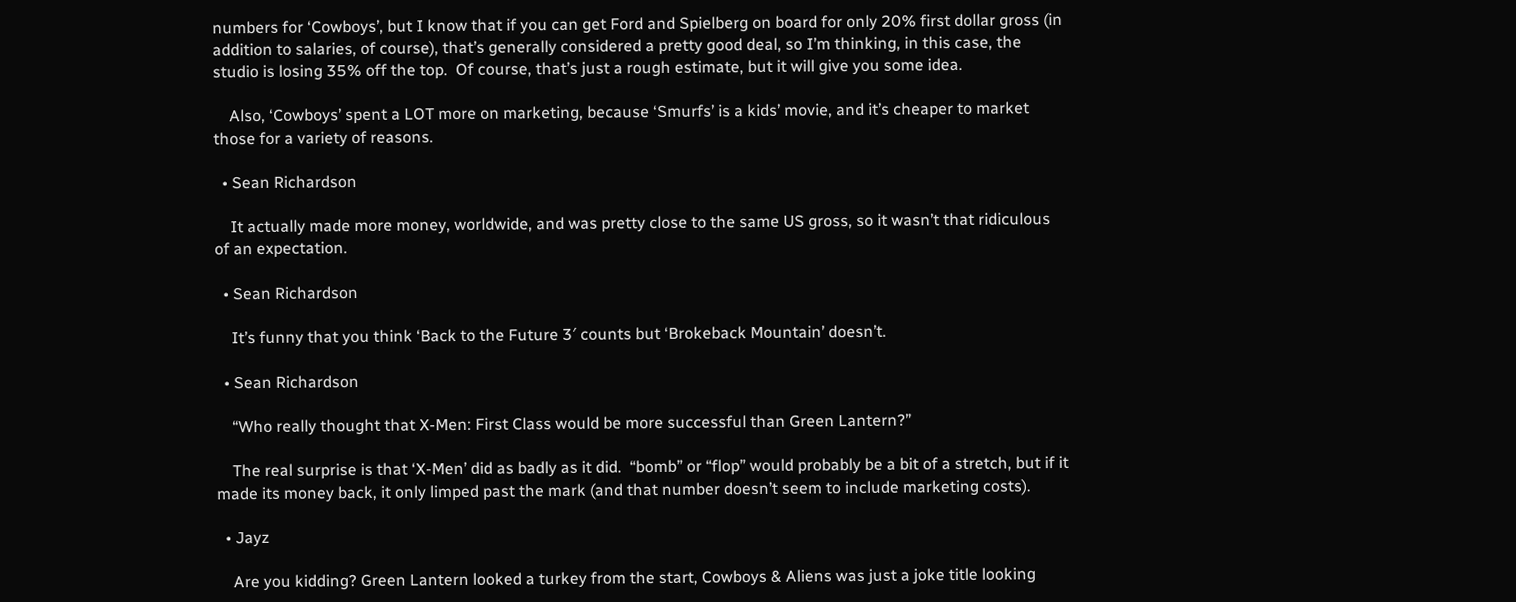numbers for ‘Cowboys’, but I know that if you can get Ford and Spielberg on board for only 20% first dollar gross (in addition to salaries, of course), that’s generally considered a pretty good deal, so I’m thinking, in this case, the studio is losing 35% off the top.  Of course, that’s just a rough estimate, but it will give you some idea.

    Also, ‘Cowboys’ spent a LOT more on marketing, because ‘Smurfs’ is a kids’ movie, and it’s cheaper to market those for a variety of reasons.

  • Sean Richardson

    It actually made more money, worldwide, and was pretty close to the same US gross, so it wasn’t that ridiculous of an expectation.

  • Sean Richardson

    It’s funny that you think ‘Back to the Future 3′ counts but ‘Brokeback Mountain’ doesn’t.

  • Sean Richardson

    “Who really thought that X-Men: First Class would be more successful than Green Lantern?”

    The real surprise is that ‘X-Men’ did as badly as it did.  “bomb” or “flop” would probably be a bit of a stretch, but if it made its money back, it only limped past the mark (and that number doesn’t seem to include marketing costs).

  • Jayz

    Are you kidding? Green Lantern looked a turkey from the start, Cowboys & Aliens was just a joke title looking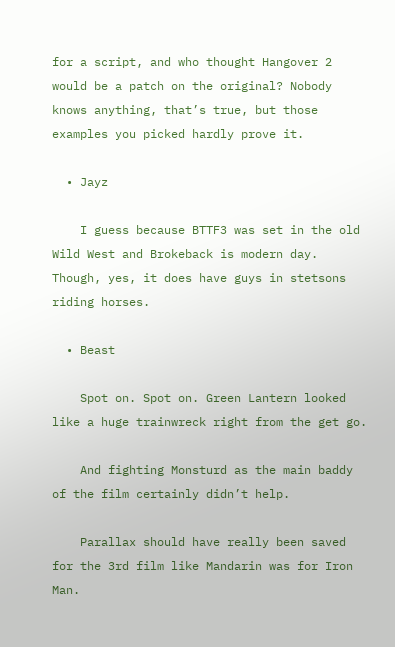for a script, and who thought Hangover 2 would be a patch on the original? Nobody knows anything, that’s true, but those examples you picked hardly prove it.

  • Jayz

    I guess because BTTF3 was set in the old Wild West and Brokeback is modern day. Though, yes, it does have guys in stetsons riding horses.

  • Beast

    Spot on. Spot on. Green Lantern looked like a huge trainwreck right from the get go.

    And fighting Monsturd as the main baddy of the film certainly didn’t help.

    Parallax should have really been saved for the 3rd film like Mandarin was for Iron Man.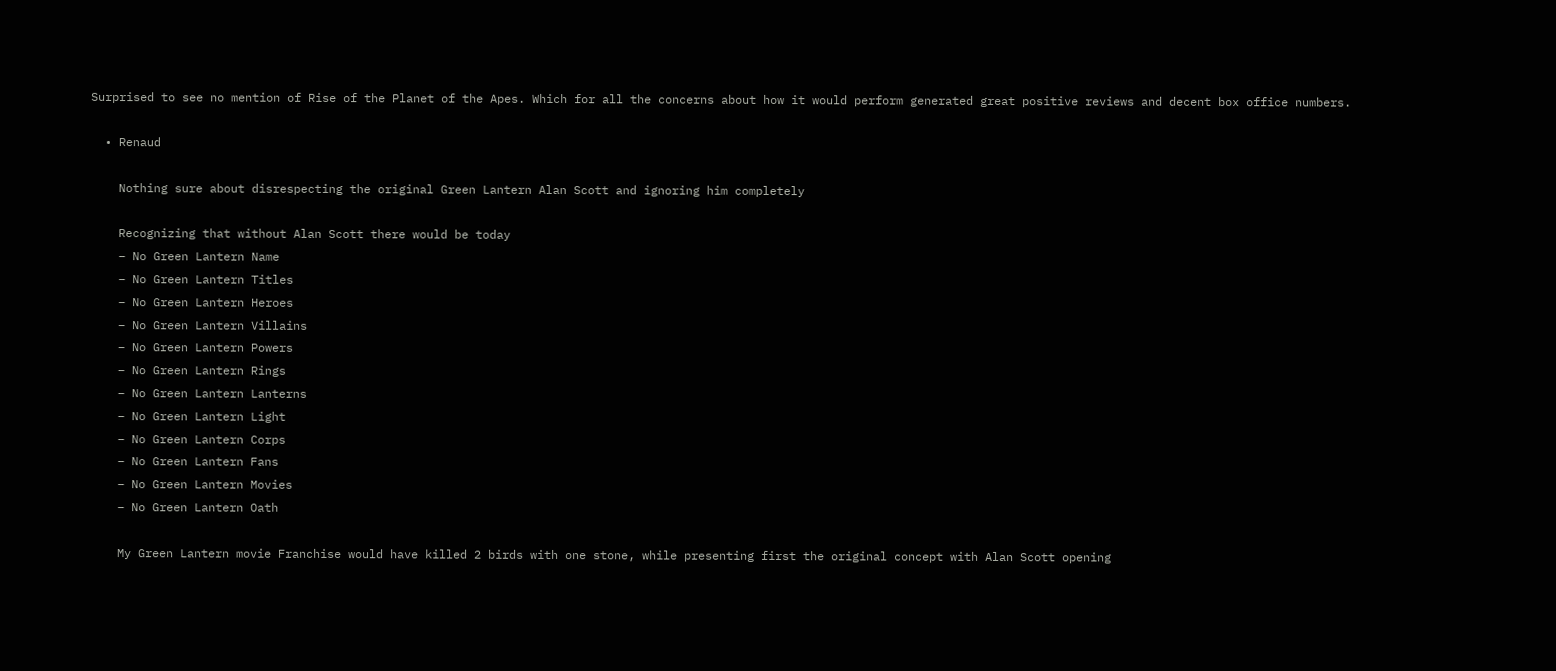Surprised to see no mention of Rise of the Planet of the Apes. Which for all the concerns about how it would perform generated great positive reviews and decent box office numbers.

  • Renaud

    Nothing sure about disrespecting the original Green Lantern Alan Scott and ignoring him completely

    Recognizing that without Alan Scott there would be today
    – No Green Lantern Name
    – No Green Lantern Titles
    – No Green Lantern Heroes
    – No Green Lantern Villains
    – No Green Lantern Powers
    – No Green Lantern Rings
    – No Green Lantern Lanterns
    – No Green Lantern Light
    – No Green Lantern Corps
    – No Green Lantern Fans
    – No Green Lantern Movies
    – No Green Lantern Oath

    My Green Lantern movie Franchise would have killed 2 birds with one stone, while presenting first the original concept with Alan Scott opening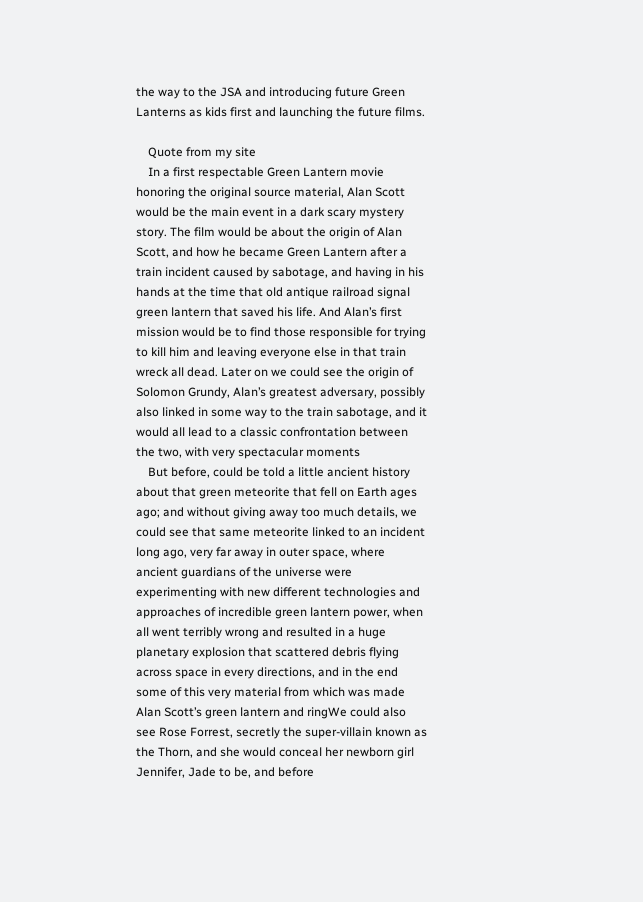the way to the JSA and introducing future Green Lanterns as kids first and launching the future films.

    Quote from my site
    In a first respectable Green Lantern movie honoring the original source material, Alan Scott would be the main event in a dark scary mystery story. The film would be about the origin of Alan Scott, and how he became Green Lantern after a train incident caused by sabotage, and having in his hands at the time that old antique railroad signal green lantern that saved his life. And Alan’s first mission would be to find those responsible for trying to kill him and leaving everyone else in that train wreck all dead. Later on we could see the origin of Solomon Grundy, Alan’s greatest adversary, possibly also linked in some way to the train sabotage, and it would all lead to a classic confrontation between the two, with very spectacular moments
    But before, could be told a little ancient history about that green meteorite that fell on Earth ages ago; and without giving away too much details, we could see that same meteorite linked to an incident long ago, very far away in outer space, where ancient guardians of the universe were experimenting with new different technologies and approaches of incredible green lantern power, when all went terribly wrong and resulted in a huge planetary explosion that scattered debris flying across space in every directions, and in the end some of this very material from which was made Alan Scott’s green lantern and ringWe could also see Rose Forrest, secretly the super-villain known as the Thorn, and she would conceal her newborn girl Jennifer, Jade to be, and before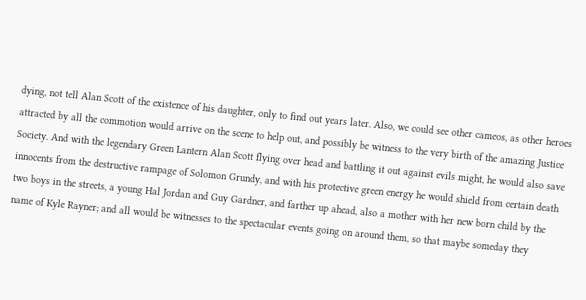dying, not tell Alan Scott of the existence of his daughter, only to find out years later. Also, we could see other cameos, as other heroes attracted by all the commotion would arrive on the scene to help out, and possibly be witness to the very birth of the amazing Justice Society. And with the legendary Green Lantern Alan Scott flying over head and battling it out against evils might, he would also save innocents from the destructive rampage of Solomon Grundy, and with his protective green energy he would shield from certain death two boys in the streets, a young Hal Jordan and Guy Gardner, and farther up ahead, also a mother with her new born child by the name of Kyle Rayner; and all would be witnesses to the spectacular events going on around them, so that maybe someday they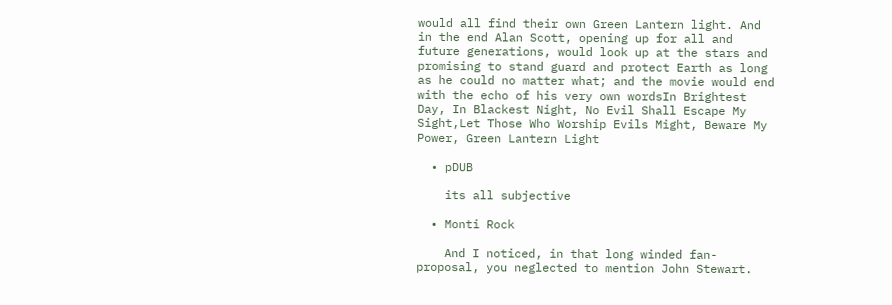would all find their own Green Lantern light. And in the end Alan Scott, opening up for all and future generations, would look up at the stars and promising to stand guard and protect Earth as long as he could no matter what; and the movie would end with the echo of his very own wordsIn Brightest Day, In Blackest Night, No Evil Shall Escape My Sight,Let Those Who Worship Evils Might, Beware My Power, Green Lantern Light

  • pDUB

    its all subjective

  • Monti Rock

    And I noticed, in that long winded fan-proposal, you neglected to mention John Stewart.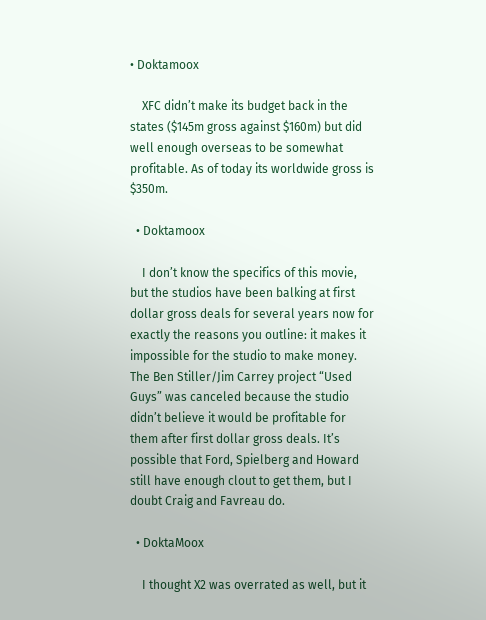• Doktamoox

    XFC didn’t make its budget back in the states ($145m gross against $160m) but did well enough overseas to be somewhat profitable. As of today its worldwide gross is $350m.

  • Doktamoox

    I don’t know the specifics of this movie, but the studios have been balking at first dollar gross deals for several years now for exactly the reasons you outline: it makes it impossible for the studio to make money. The Ben Stiller/Jim Carrey project “Used Guys” was canceled because the studio didn’t believe it would be profitable for them after first dollar gross deals. It’s possible that Ford, Spielberg and Howard still have enough clout to get them, but I doubt Craig and Favreau do.

  • DoktaMoox

    I thought X2 was overrated as well, but it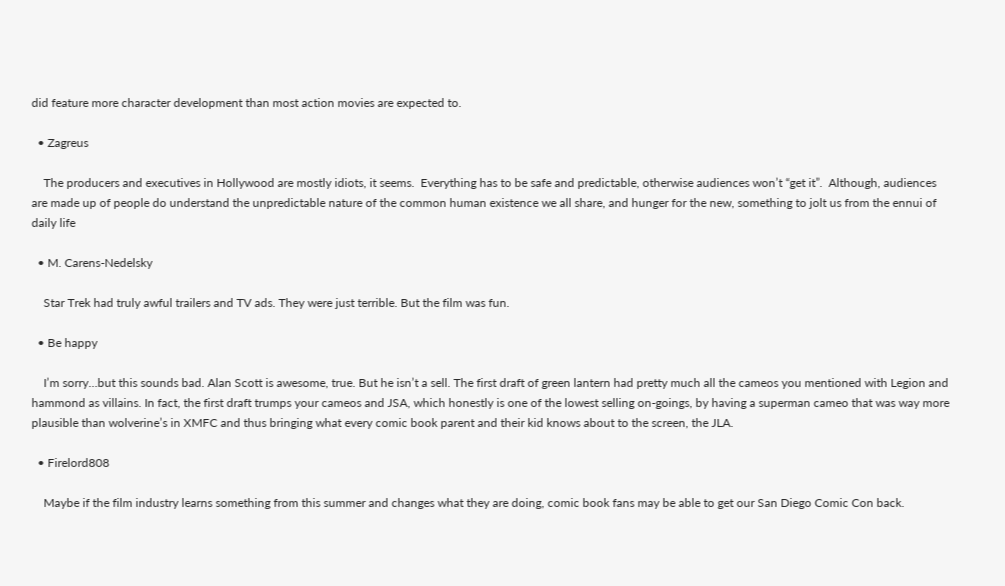did feature more character development than most action movies are expected to.

  • Zagreus

    The producers and executives in Hollywood are mostly idiots, it seems.  Everything has to be safe and predictable, otherwise audiences won’t “get it”.  Although, audiences are made up of people do understand the unpredictable nature of the common human existence we all share, and hunger for the new, something to jolt us from the ennui of daily life

  • M. Carens-Nedelsky

    Star Trek had truly awful trailers and TV ads. They were just terrible. But the film was fun.

  • Be happy

    I’m sorry…but this sounds bad. Alan Scott is awesome, true. But he isn’t a sell. The first draft of green lantern had pretty much all the cameos you mentioned with Legion and hammond as villains. In fact, the first draft trumps your cameos and JSA, which honestly is one of the lowest selling on-goings, by having a superman cameo that was way more plausible than wolverine’s in XMFC and thus bringing what every comic book parent and their kid knows about to the screen, the JLA.

  • Firelord808

    Maybe if the film industry learns something from this summer and changes what they are doing, comic book fans may be able to get our San Diego Comic Con back.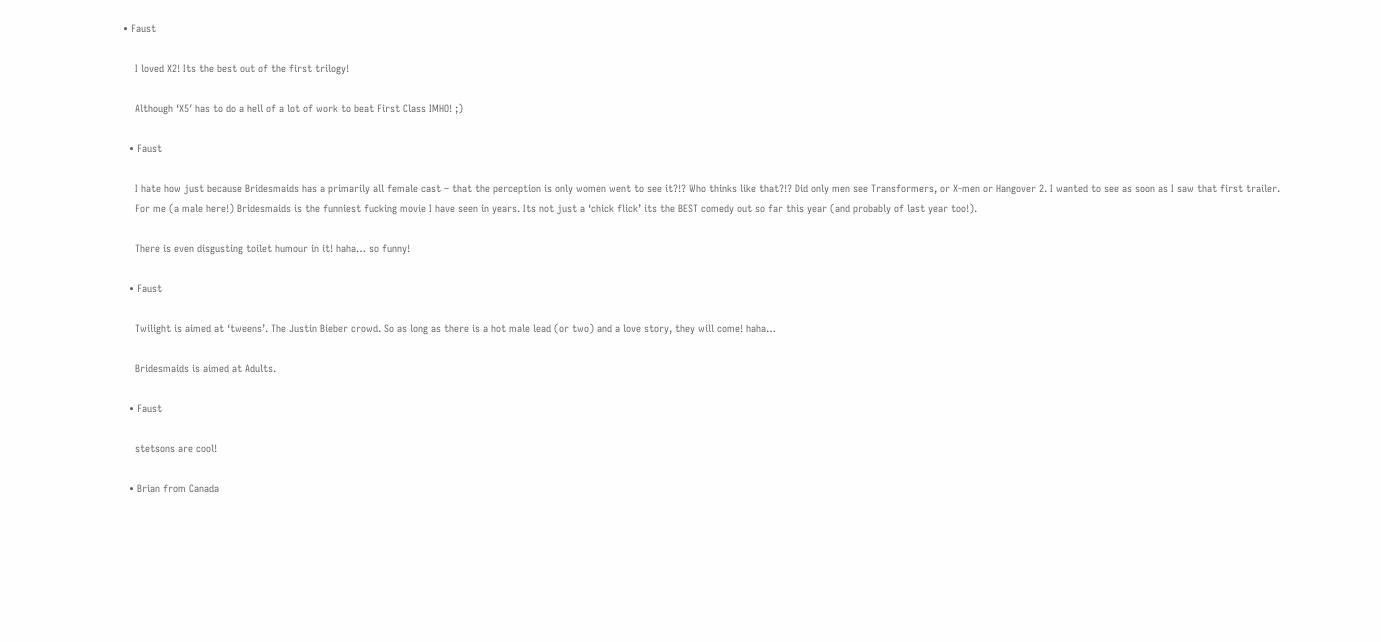• Faust

    I loved X2! Its the best out of the first trilogy!

    Although ‘X5′ has to do a hell of a lot of work to beat First Class IMHO! ;)

  • Faust

    I hate how just because Bridesmaids has a primarily all female cast – that the perception is only women went to see it?!? Who thinks like that?!? Did only men see Transformers, or X-men or Hangover 2. I wanted to see as soon as I saw that first trailer.
    For me (a male here!) Bridesmaids is the funniest fucking movie I have seen in years. Its not just a ‘chick flick’ its the BEST comedy out so far this year (and probably of last year too!).

    There is even disgusting toilet humour in it! haha… so funny!

  • Faust

    Twilight is aimed at ‘tweens’. The Justin Bieber crowd. So as long as there is a hot male lead (or two) and a love story, they will come! haha…

    Bridesmaids is aimed at Adults.

  • Faust

    stetsons are cool!

  • Brian from Canada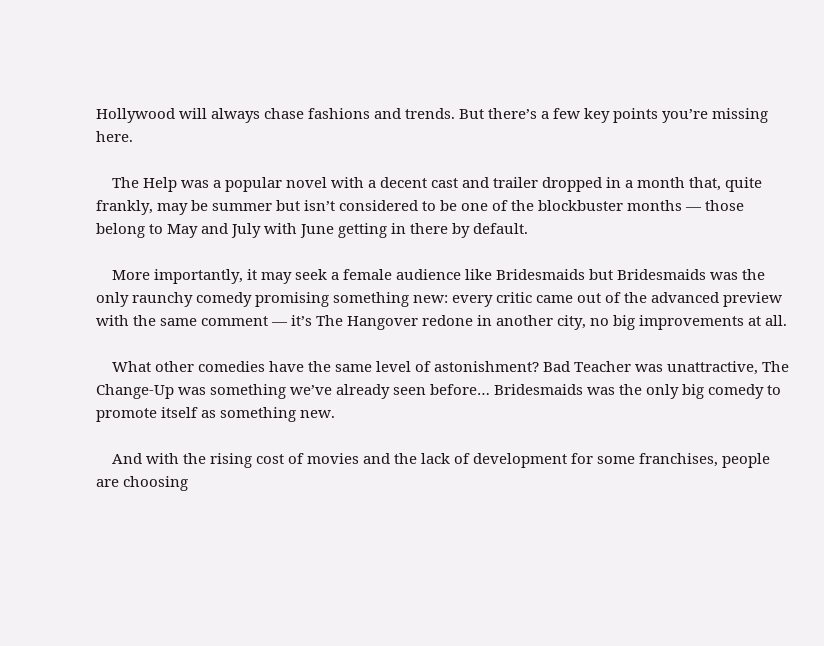Hollywood will always chase fashions and trends. But there’s a few key points you’re missing here.

    The Help was a popular novel with a decent cast and trailer dropped in a month that, quite frankly, may be summer but isn’t considered to be one of the blockbuster months — those belong to May and July with June getting in there by default.

    More importantly, it may seek a female audience like Bridesmaids but Bridesmaids was the only raunchy comedy promising something new: every critic came out of the advanced preview with the same comment — it’s The Hangover redone in another city, no big improvements at all.

    What other comedies have the same level of astonishment? Bad Teacher was unattractive, The Change-Up was something we’ve already seen before… Bridesmaids was the only big comedy to promote itself as something new.

    And with the rising cost of movies and the lack of development for some franchises, people are choosing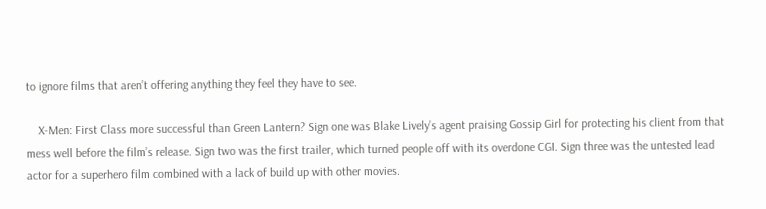to ignore films that aren’t offering anything they feel they have to see.

    X-Men: First Class more successful than Green Lantern? Sign one was Blake Lively’s agent praising Gossip Girl for protecting his client from that mess well before the film’s release. Sign two was the first trailer, which turned people off with its overdone CGI. Sign three was the untested lead actor for a superhero film combined with a lack of build up with other movies.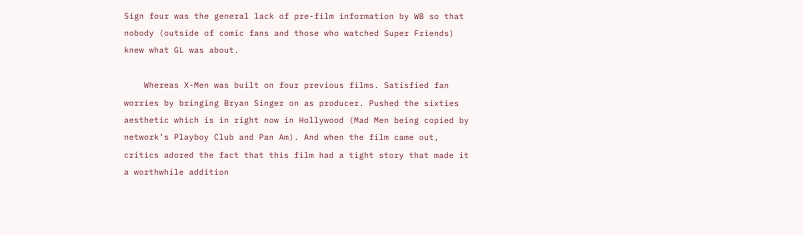Sign four was the general lack of pre-film information by WB so that nobody (outside of comic fans and those who watched Super Friends) knew what GL was about.

    Whereas X-Men was built on four previous films. Satisfied fan worries by bringing Bryan Singer on as producer. Pushed the sixties aesthetic which is in right now in Hollywood (Mad Men being copied by network’s Playboy Club and Pan Am). And when the film came out, critics adored the fact that this film had a tight story that made it a worthwhile addition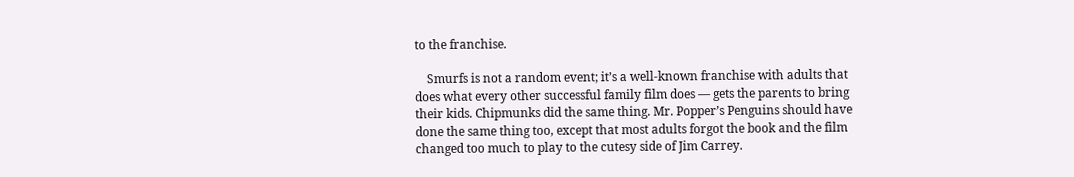to the franchise.

    Smurfs is not a random event; it’s a well-known franchise with adults that does what every other successful family film does — gets the parents to bring their kids. Chipmunks did the same thing. Mr. Popper’s Penguins should have done the same thing too, except that most adults forgot the book and the film changed too much to play to the cutesy side of Jim Carrey.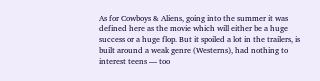As for Cowboys & Aliens, going into the summer it was defined here as the movie which will either be a huge success or a huge flop. But it spoiled a lot in the trailers, is built around a weak genre (Westerns), had nothing to interest teens — too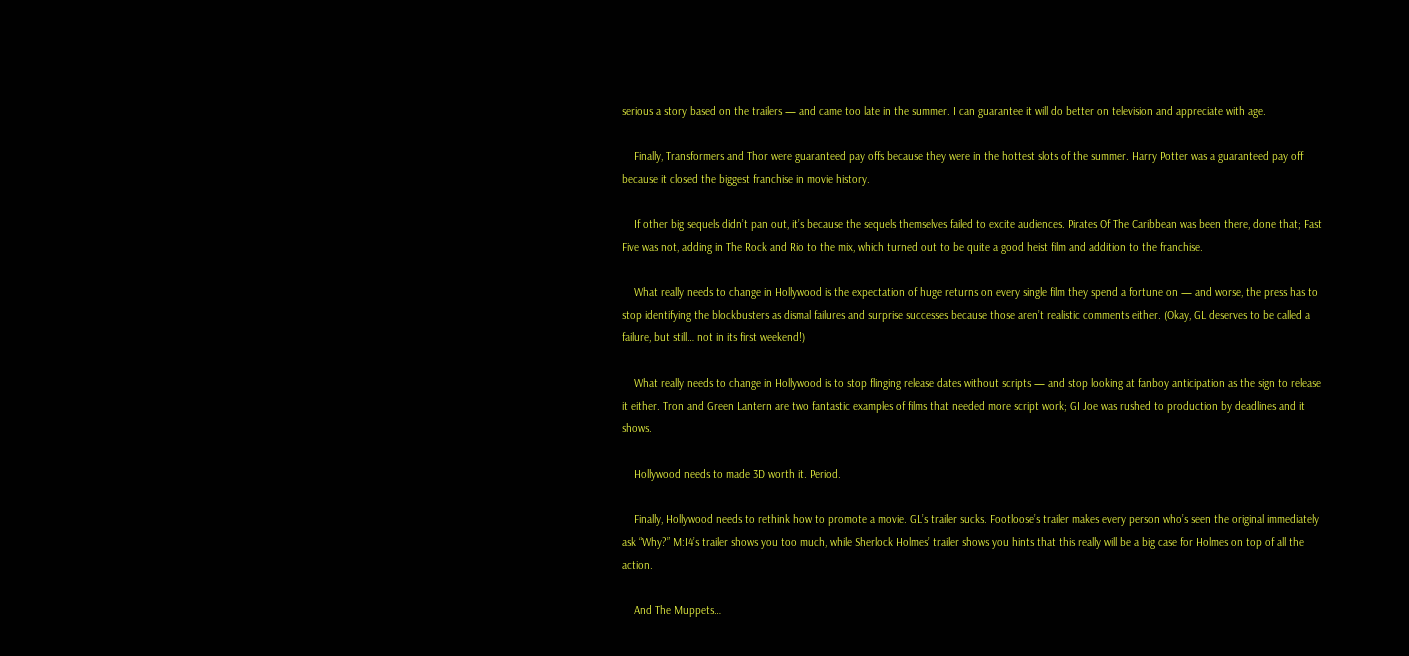serious a story based on the trailers — and came too late in the summer. I can guarantee it will do better on television and appreciate with age.

    Finally, Transformers and Thor were guaranteed pay offs because they were in the hottest slots of the summer. Harry Potter was a guaranteed pay off because it closed the biggest franchise in movie history.

    If other big sequels didn’t pan out, it’s because the sequels themselves failed to excite audiences. Pirates Of The Caribbean was been there, done that; Fast Five was not, adding in The Rock and Rio to the mix, which turned out to be quite a good heist film and addition to the franchise.

    What really needs to change in Hollywood is the expectation of huge returns on every single film they spend a fortune on — and worse, the press has to stop identifying the blockbusters as dismal failures and surprise successes because those aren’t realistic comments either. (Okay, GL deserves to be called a failure, but still… not in its first weekend!)

    What really needs to change in Hollywood is to stop flinging release dates without scripts — and stop looking at fanboy anticipation as the sign to release it either. Tron and Green Lantern are two fantastic examples of films that needed more script work; GI Joe was rushed to production by deadlines and it shows.

    Hollywood needs to made 3D worth it. Period.

    Finally, Hollywood needs to rethink how to promote a movie. GL’s trailer sucks. Footloose’s trailer makes every person who’s seen the original immediately ask “Why?” M:I4’s trailer shows you too much, while Sherlock Holmes’ trailer shows you hints that this really will be a big case for Holmes on top of all the action.

    And The Muppets…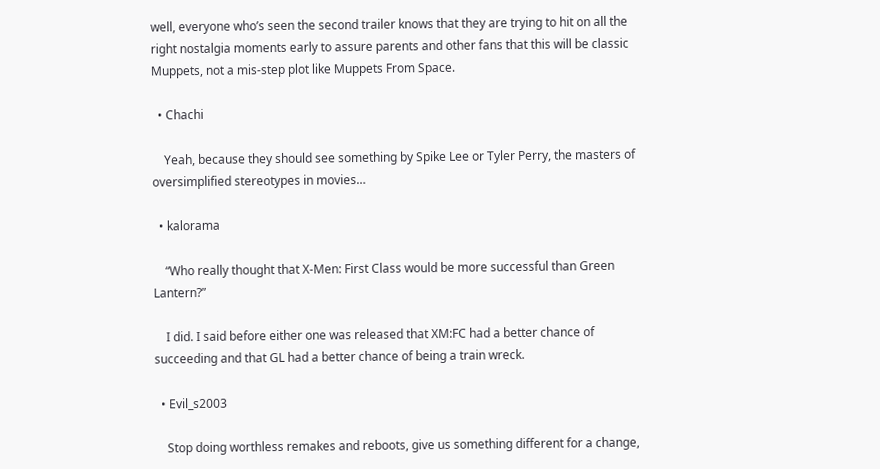well, everyone who’s seen the second trailer knows that they are trying to hit on all the right nostalgia moments early to assure parents and other fans that this will be classic Muppets, not a mis-step plot like Muppets From Space.

  • Chachi

    Yeah, because they should see something by Spike Lee or Tyler Perry, the masters of oversimplified stereotypes in movies…

  • kalorama

    “Who really thought that X-Men: First Class would be more successful than Green Lantern?”

    I did. I said before either one was released that XM:FC had a better chance of succeeding and that GL had a better chance of being a train wreck.

  • Evil_s2003

    Stop doing worthless remakes and reboots, give us something different for a change,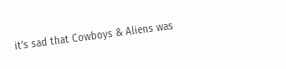it’s sad that Cowboys & Aliens was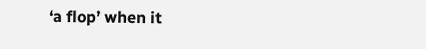‘a flop’ when it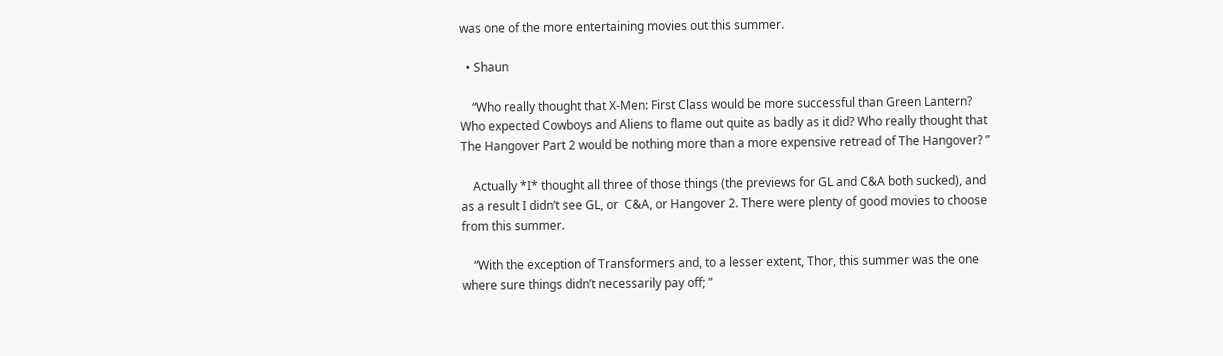was one of the more entertaining movies out this summer.

  • Shaun

    “Who really thought that X-Men: First Class would be more successful than Green Lantern? Who expected Cowboys and Aliens to flame out quite as badly as it did? Who really thought that The Hangover Part 2 would be nothing more than a more expensive retread of The Hangover? ”

    Actually *I* thought all three of those things (the previews for GL and C&A both sucked), and as a result I didn’t see GL, or  C&A, or Hangover 2. There were plenty of good movies to choose from this summer.

    “With the exception of Transformers and, to a lesser extent, Thor, this summer was the one where sure things didn’t necessarily pay off; ”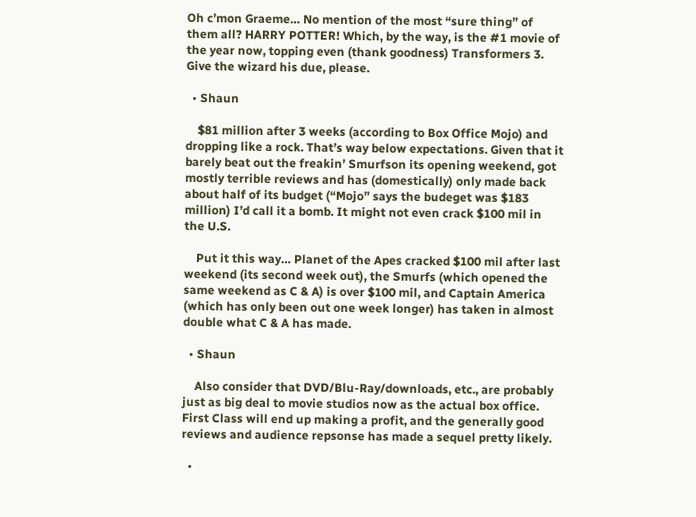Oh c’mon Graeme… No mention of the most “sure thing” of them all? HARRY POTTER! Which, by the way, is the #1 movie of the year now, topping even (thank goodness) Transformers 3. Give the wizard his due, please.

  • Shaun

    $81 million after 3 weeks (according to Box Office Mojo) and dropping like a rock. That’s way below expectations. Given that it barely beat out the freakin’ Smurfson its opening weekend, got mostly terrible reviews and has (domestically) only made back about half of its budget (“Mojo” says the budeget was $183 million) I’d call it a bomb. It might not even crack $100 mil in the U.S.

    Put it this way… Planet of the Apes cracked $100 mil after last weekend (its second week out), the Smurfs (which opened the same weekend as C & A) is over $100 mil, and Captain America (which has only been out one week longer) has taken in almost double what C & A has made.

  • Shaun

    Also consider that DVD/Blu-Ray/downloads, etc., are probably just as big deal to movie studios now as the actual box office. First Class will end up making a profit, and the generally good reviews and audience repsonse has made a sequel pretty likely.

  •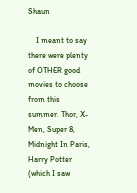Shaun

    I meant to say there were plenty of OTHER good movies to choose from this summer. Thor, X-Men, Super 8, Midnight In Paris, Harry Potter (which I saw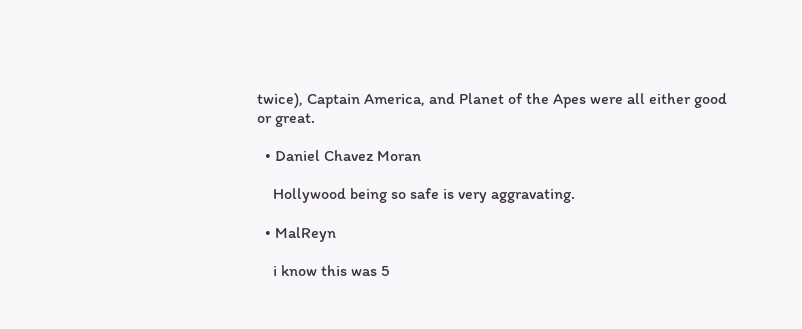twice), Captain America, and Planet of the Apes were all either good or great.

  • Daniel Chavez Moran

    Hollywood being so safe is very aggravating.

  • MalReyn

    i know this was 5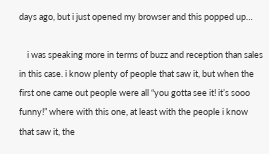days ago, but i just opened my browser and this popped up…

    i was speaking more in terms of buzz and reception than sales in this case. i know plenty of people that saw it, but when the first one came out people were all “you gotta see it! it’s sooo funny!” where with this one, at least with the people i know that saw it, the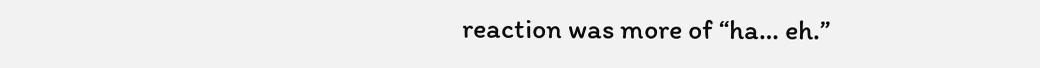reaction was more of “ha… eh.”